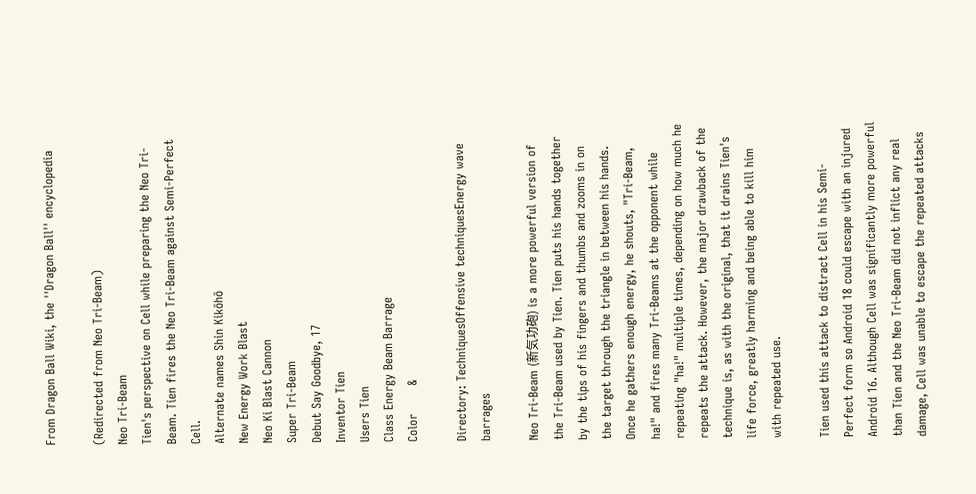From Dragon Ball Wiki, the ''Dragon Ball'' encyclopedia

(Redirected from Neo Tri-Beam)
Neo Tri-Beam
Tien's perspective on Cell while preparing the Neo Tri-Beam. Tien fires the Neo Tri-Beam against Semi-Perfect Cell.
Alternate names Shin Kikōhō
New Energy Work Blast
Neo Ki Blast Cannon
Super Tri-Beam
Debut Say Goodbye, 17
Inventor Tien
Users Tien
Class Energy Beam Barrage
Color       &

Directory: TechniquesOffensive techniquesEnergy wave barrages

Neo Tri-Beam (新気功砲) is a more powerful version of the Tri-Beam used by Tien. Tien puts his hands together by the tips of his fingers and thumbs and zooms in on the target through the triangle in between his hands. Once he gathers enough energy, he shouts, "Tri-Beam, ha!" and fires many Tri-Beams at the opponent while repeating "ha!" multiple times, depending on how much he repeats the attack. However, the major drawback of the technique is, as with the original, that it drains Tien's life force, greatly harming and being able to kill him with repeated use.

Tien used this attack to distract Cell in his Semi-Perfect form so Android 18 could escape with an injured Android 16. Although Cell was significantly more powerful than Tien and the Neo Tri-Beam did not inflict any real damage, Cell was unable to escape the repeated attacks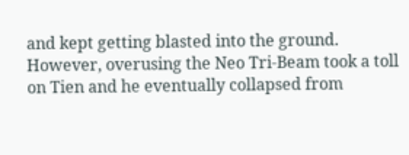and kept getting blasted into the ground. However, overusing the Neo Tri-Beam took a toll on Tien and he eventually collapsed from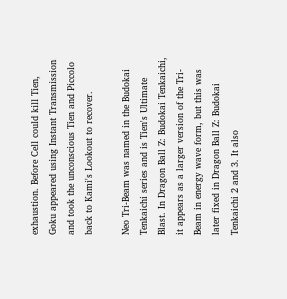exhaustion. Before Cell could kill Tien, Goku appeared using Instant Transmission and took the unconscious Tien and Piccolo back to Kami's Lookout to recover.

Neo Tri-Beam was named in the Budokai Tenkaichi series and is Tien's Ultimate Blast. In Dragon Ball Z: Budokai Tenkaichi, it appears as a larger version of the Tri-Beam in energy wave form, but this was later fixed in Dragon Ball Z: Budokai Tenkaichi 2 and 3. It also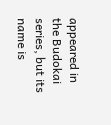appeared in the Budokai series, but its name is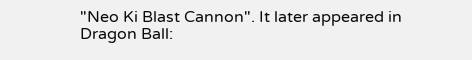"Neo Ki Blast Cannon". It later appeared in Dragon Ball: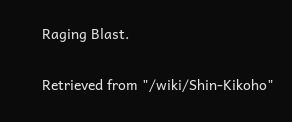Raging Blast.

Retrieved from "/wiki/Shin-Kikoho"